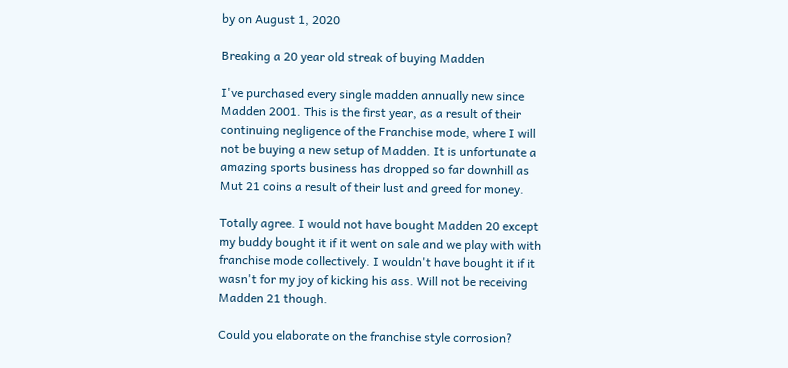by on August 1, 2020

Breaking a 20 year old streak of buying Madden

I've purchased every single madden annually new since Madden 2001. This is the first year, as a result of their continuing negligence of the Franchise mode, where I will not be buying a new setup of Madden. It is unfortunate a amazing sports business has dropped so far downhill as  Mut 21 coins a result of their lust and greed for money.

Totally agree. I would not have bought Madden 20 except my buddy bought it if it went on sale and we play with with franchise mode collectively. I wouldn't have bought it if it wasn't for my joy of kicking his ass. Will not be receiving Madden 21 though.

Could you elaborate on the franchise style corrosion?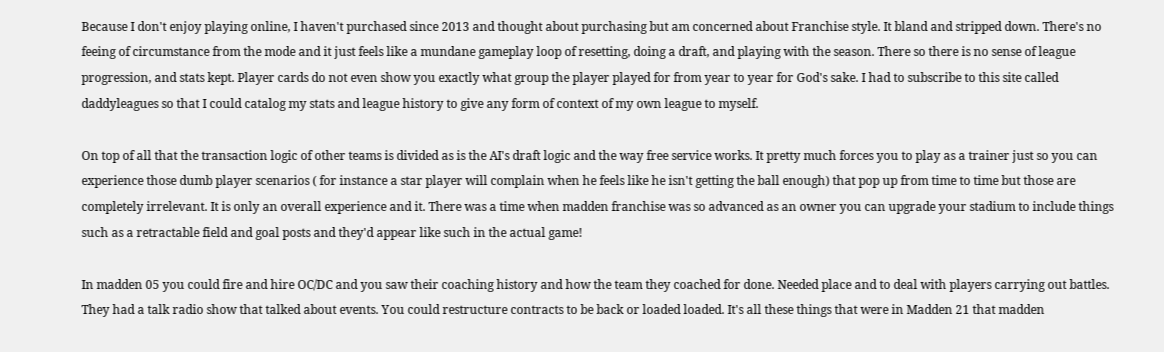Because I don't enjoy playing online, I haven't purchased since 2013 and thought about purchasing but am concerned about Franchise style. It bland and stripped down. There's no feeing of circumstance from the mode and it just feels like a mundane gameplay loop of resetting, doing a draft, and playing with the season. There so there is no sense of league progression, and stats kept. Player cards do not even show you exactly what group the player played for from year to year for God's sake. I had to subscribe to this site called daddyleagues so that I could catalog my stats and league history to give any form of context of my own league to myself.

On top of all that the transaction logic of other teams is divided as is the AI's draft logic and the way free service works. It pretty much forces you to play as a trainer just so you can experience those dumb player scenarios ( for instance a star player will complain when he feels like he isn't getting the ball enough) that pop up from time to time but those are completely irrelevant. It is only an overall experience and it. There was a time when madden franchise was so advanced as an owner you can upgrade your stadium to include things such as a retractable field and goal posts and they'd appear like such in the actual game!

In madden 05 you could fire and hire OC/DC and you saw their coaching history and how the team they coached for done. Needed place and to deal with players carrying out battles. They had a talk radio show that talked about events. You could restructure contracts to be back or loaded loaded. It's all these things that were in Madden 21 that madden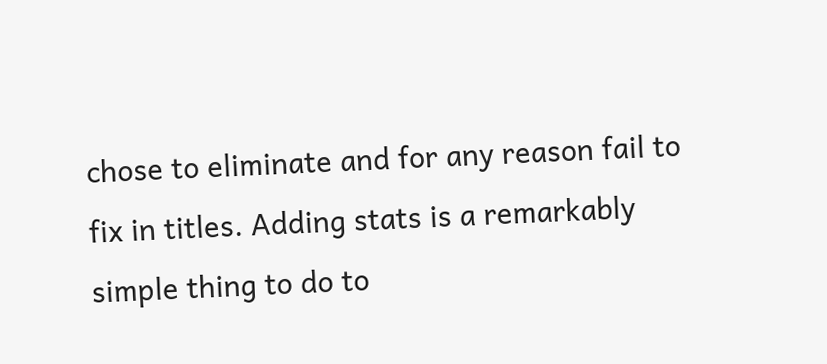chose to eliminate and for any reason fail to fix in titles. Adding stats is a remarkably simple thing to do to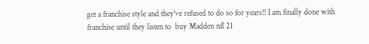get a franchise style and they've refused to do so for years!! I am finally done with franchise until they listen to  buy Madden nfl 21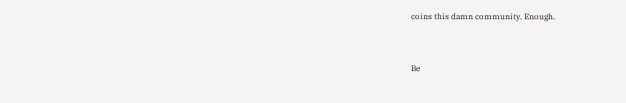coins this damn community. Enough.


Be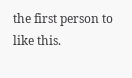the first person to like this.